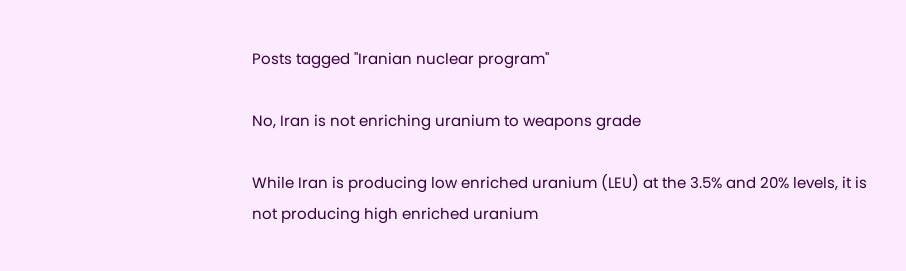Posts tagged "Iranian nuclear program"

No, Iran is not enriching uranium to weapons grade

While Iran is producing low enriched uranium (LEU) at the 3.5% and 20% levels, it is not producing high enriched uranium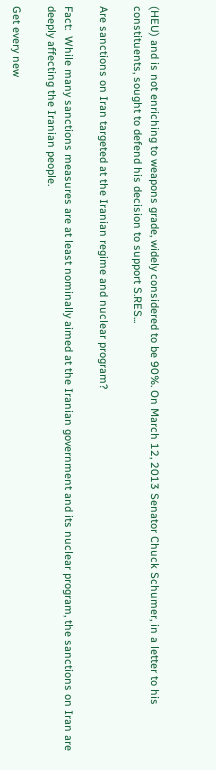(HEU) and is not enriching to weapons grade, widely considered to be 90%. On March 12, 2013 Senator Chuck Schumer, in a letter to his constituents, sought to defend his decision to support S.RES...

Are sanctions on Iran targeted at the Iranian regime and nuclear program?

Fact:  While many sanctions measures are at least nominally aimed at the Iranian government and its nuclear program, the sanctions on Iran are deeply affecting the Iranian people.

Get every new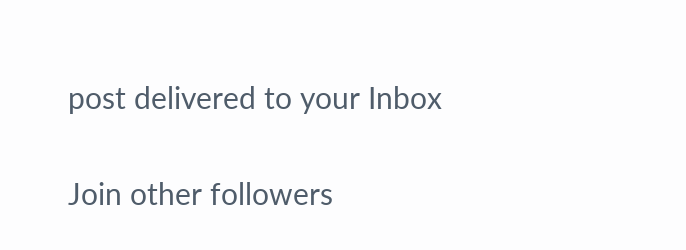post delivered to your Inbox

Join other followers